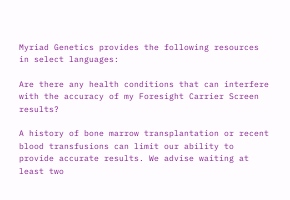Myriad Genetics provides the following resources in select languages:

Are there any health conditions that can interfere with the accuracy of my Foresight Carrier Screen results?

A history of bone marrow transplantation or recent blood transfusions can limit our ability to provide accurate results. We advise waiting at least two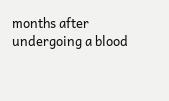months after undergoing a blood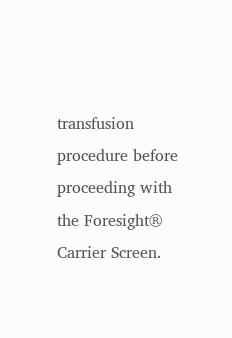transfusion procedure before proceeding with the Foresight® Carrier Screen.